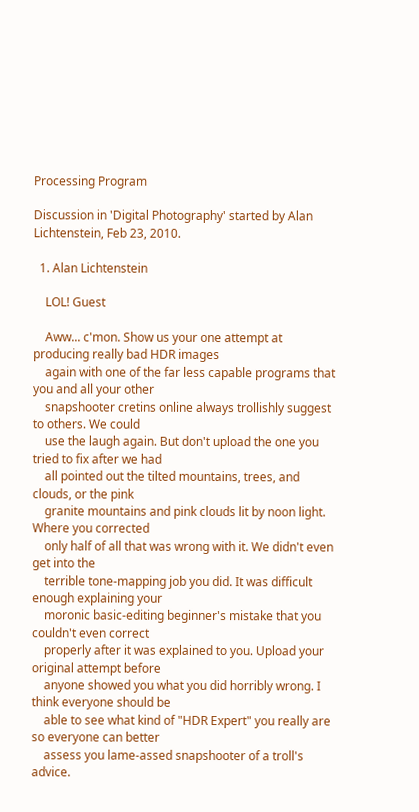Processing Program

Discussion in 'Digital Photography' started by Alan Lichtenstein, Feb 23, 2010.

  1. Alan Lichtenstein

    LOL! Guest

    Aww... c'mon. Show us your one attempt at producing really bad HDR images
    again with one of the far less capable programs that you and all your other
    snapshooter cretins online always trollishly suggest to others. We could
    use the laugh again. But don't upload the one you tried to fix after we had
    all pointed out the tilted mountains, trees, and clouds, or the pink
    granite mountains and pink clouds lit by noon light. Where you corrected
    only half of all that was wrong with it. We didn't even get into the
    terrible tone-mapping job you did. It was difficult enough explaining your
    moronic basic-editing beginner's mistake that you couldn't even correct
    properly after it was explained to you. Upload your original attempt before
    anyone showed you what you did horribly wrong. I think everyone should be
    able to see what kind of "HDR Expert" you really are so everyone can better
    assess you lame-assed snapshooter of a troll's advice.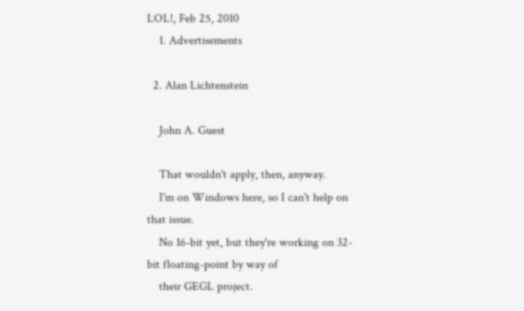LOL!, Feb 25, 2010
    1. Advertisements

  2. Alan Lichtenstein

    John A. Guest

    That wouldn't apply, then, anyway.
    I'm on Windows here, so I can't help on that issue.
    No 16-bit yet, but they're working on 32-bit floating-point by way of
    their GEGL project.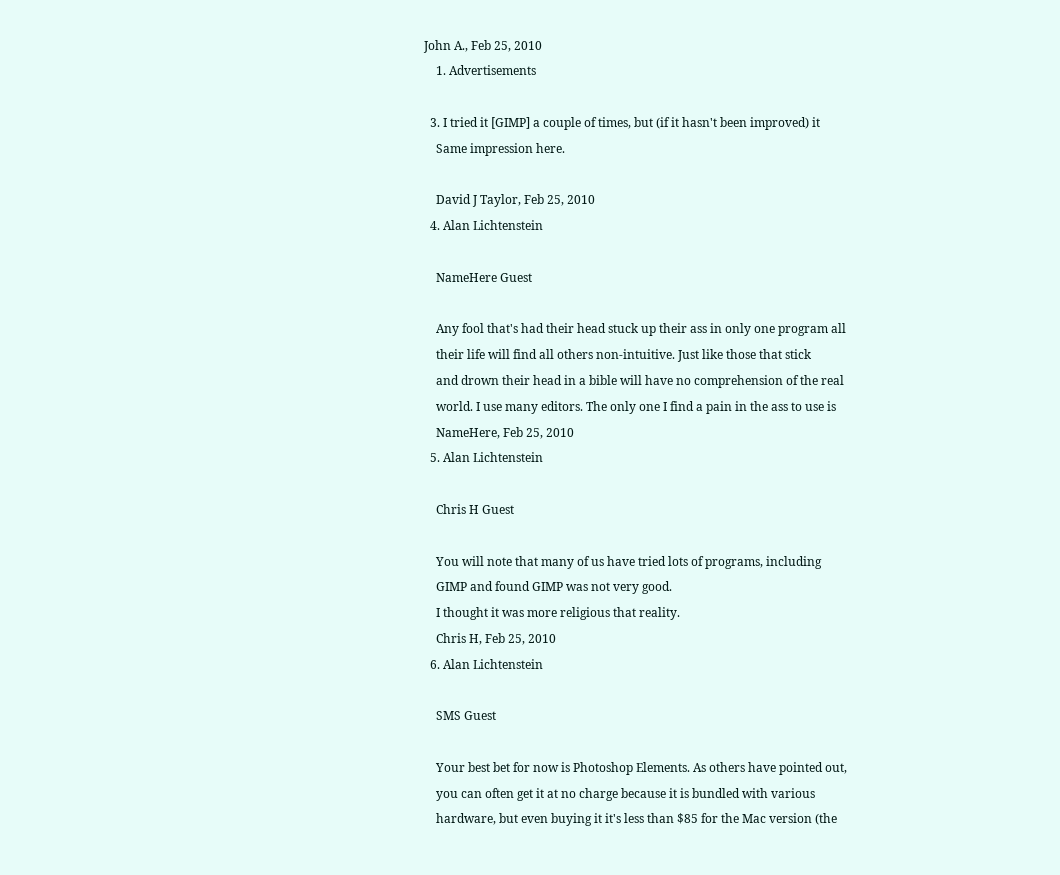John A., Feb 25, 2010
    1. Advertisements

  3. I tried it [GIMP] a couple of times, but (if it hasn't been improved) it
    Same impression here.

    David J Taylor, Feb 25, 2010
  4. Alan Lichtenstein

    NameHere Guest

    Any fool that's had their head stuck up their ass in only one program all
    their life will find all others non-intuitive. Just like those that stick
    and drown their head in a bible will have no comprehension of the real
    world. I use many editors. The only one I find a pain in the ass to use is
    NameHere, Feb 25, 2010
  5. Alan Lichtenstein

    Chris H Guest

    You will note that many of us have tried lots of programs, including
    GIMP and found GIMP was not very good.
    I thought it was more religious that reality.
    Chris H, Feb 25, 2010
  6. Alan Lichtenstein

    SMS Guest

    Your best bet for now is Photoshop Elements. As others have pointed out,
    you can often get it at no charge because it is bundled with various
    hardware, but even buying it it's less than $85 for the Mac version (the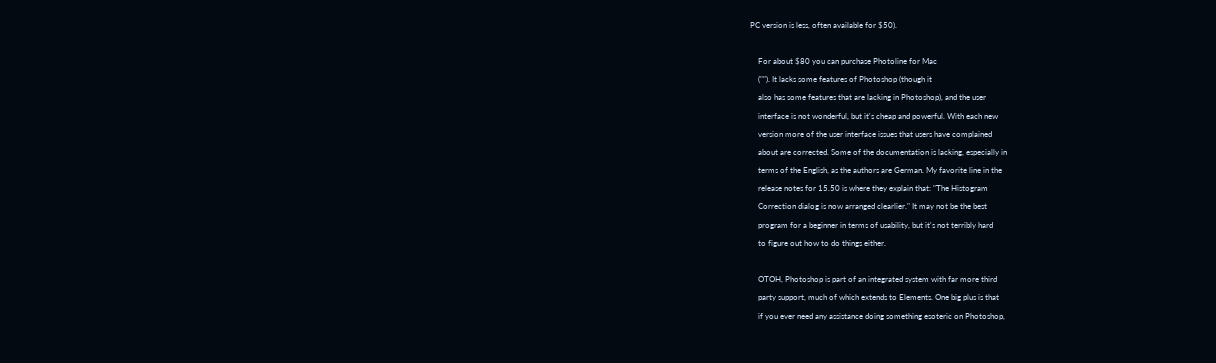PC version is less, often available for $50).

    For about $80 you can purchase Photoline for Mac
    (""). It lacks some features of Photoshop (though it
    also has some features that are lacking in Photoshop), and the user
    interface is not wonderful, but it's cheap and powerful. With each new
    version more of the user interface issues that users have complained
    about are corrected. Some of the documentation is lacking, especially in
    terms of the English, as the authors are German. My favorite line in the
    release notes for 15.50 is where they explain that: "The Histogram
    Correction dialog is now arranged clearlier." It may not be the best
    program for a beginner in terms of usability, but it's not terribly hard
    to figure out how to do things either.

    OTOH, Photoshop is part of an integrated system with far more third
    party support, much of which extends to Elements. One big plus is that
    if you ever need any assistance doing something esoteric on Photoshop,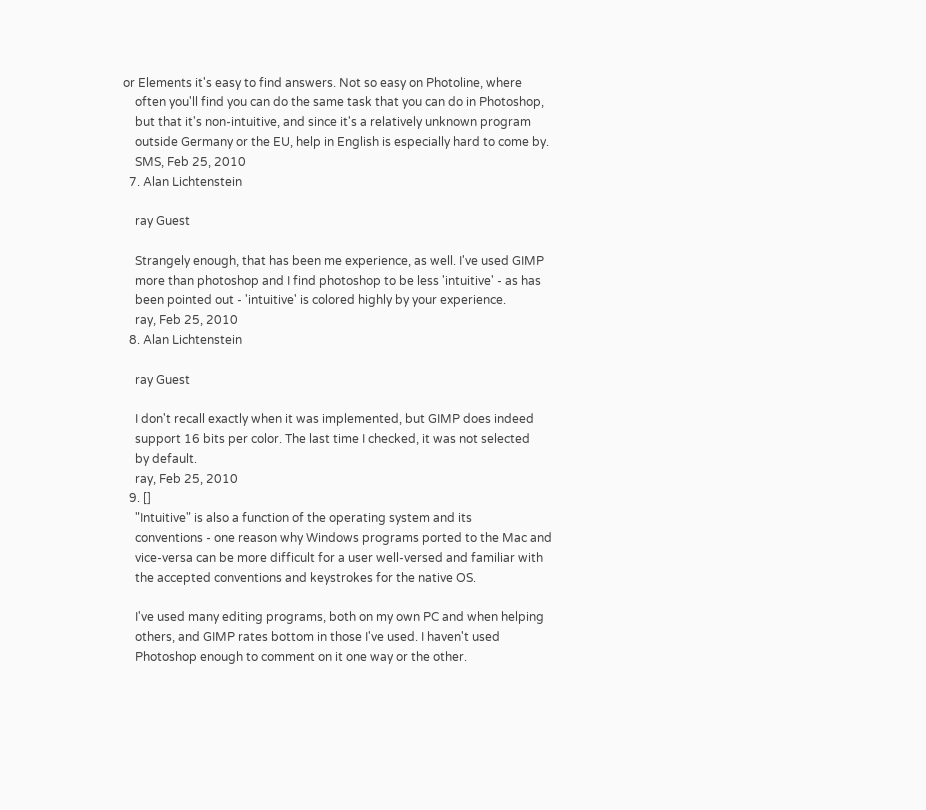or Elements it's easy to find answers. Not so easy on Photoline, where
    often you'll find you can do the same task that you can do in Photoshop,
    but that it's non-intuitive, and since it's a relatively unknown program
    outside Germany or the EU, help in English is especially hard to come by.
    SMS, Feb 25, 2010
  7. Alan Lichtenstein

    ray Guest

    Strangely enough, that has been me experience, as well. I've used GIMP
    more than photoshop and I find photoshop to be less 'intuitive' - as has
    been pointed out - 'intuitive' is colored highly by your experience.
    ray, Feb 25, 2010
  8. Alan Lichtenstein

    ray Guest

    I don't recall exactly when it was implemented, but GIMP does indeed
    support 16 bits per color. The last time I checked, it was not selected
    by default.
    ray, Feb 25, 2010
  9. []
    "Intuitive" is also a function of the operating system and its
    conventions - one reason why Windows programs ported to the Mac and
    vice-versa can be more difficult for a user well-versed and familiar with
    the accepted conventions and keystrokes for the native OS.

    I've used many editing programs, both on my own PC and when helping
    others, and GIMP rates bottom in those I've used. I haven't used
    Photoshop enough to comment on it one way or the other.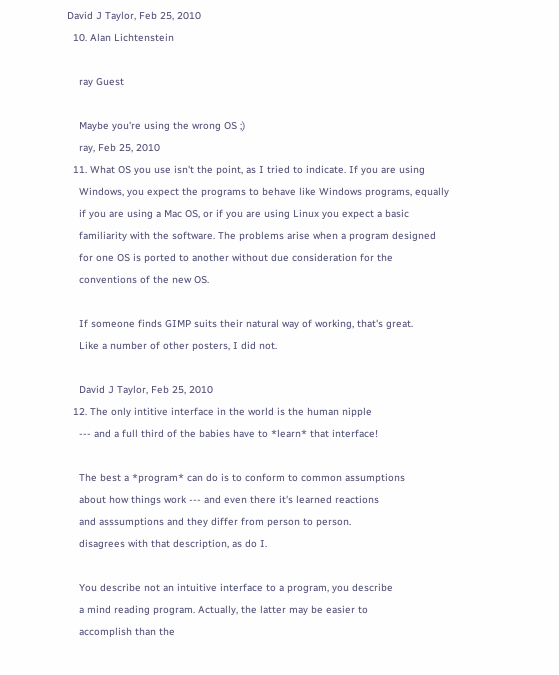David J Taylor, Feb 25, 2010
  10. Alan Lichtenstein

    ray Guest

    Maybe you're using the wrong OS ;)
    ray, Feb 25, 2010
  11. What OS you use isn't the point, as I tried to indicate. If you are using
    Windows, you expect the programs to behave like Windows programs, equally
    if you are using a Mac OS, or if you are using Linux you expect a basic
    familiarity with the software. The problems arise when a program designed
    for one OS is ported to another without due consideration for the
    conventions of the new OS.

    If someone finds GIMP suits their natural way of working, that's great.
    Like a number of other posters, I did not.

    David J Taylor, Feb 25, 2010
  12. The only intitive interface in the world is the human nipple
    --- and a full third of the babies have to *learn* that interface!

    The best a *program* can do is to conform to common assumptions
    about how things work --- and even there it's learned reactions
    and asssumptions and they differ from person to person.
    disagrees with that description, as do I.

    You describe not an intuitive interface to a program, you describe
    a mind reading program. Actually, the latter may be easier to
    accomplish than the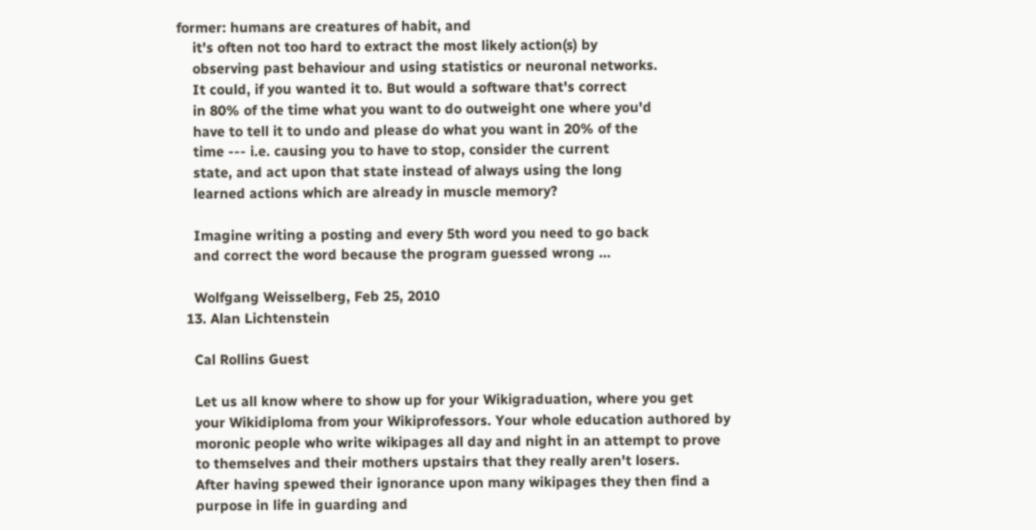former: humans are creatures of habit, and
    it's often not too hard to extract the most likely action(s) by
    observing past behaviour and using statistics or neuronal networks.
    It could, if you wanted it to. But would a software that's correct
    in 80% of the time what you want to do outweight one where you'd
    have to tell it to undo and please do what you want in 20% of the
    time --- i.e. causing you to have to stop, consider the current
    state, and act upon that state instead of always using the long
    learned actions which are already in muscle memory?

    Imagine writing a posting and every 5th word you need to go back
    and correct the word because the program guessed wrong ...

    Wolfgang Weisselberg, Feb 25, 2010
  13. Alan Lichtenstein

    Cal Rollins Guest

    Let us all know where to show up for your Wikigraduation, where you get
    your Wikidiploma from your Wikiprofessors. Your whole education authored by
    moronic people who write wikipages all day and night in an attempt to prove
    to themselves and their mothers upstairs that they really aren't losers.
    After having spewed their ignorance upon many wikipages they then find a
    purpose in life in guarding and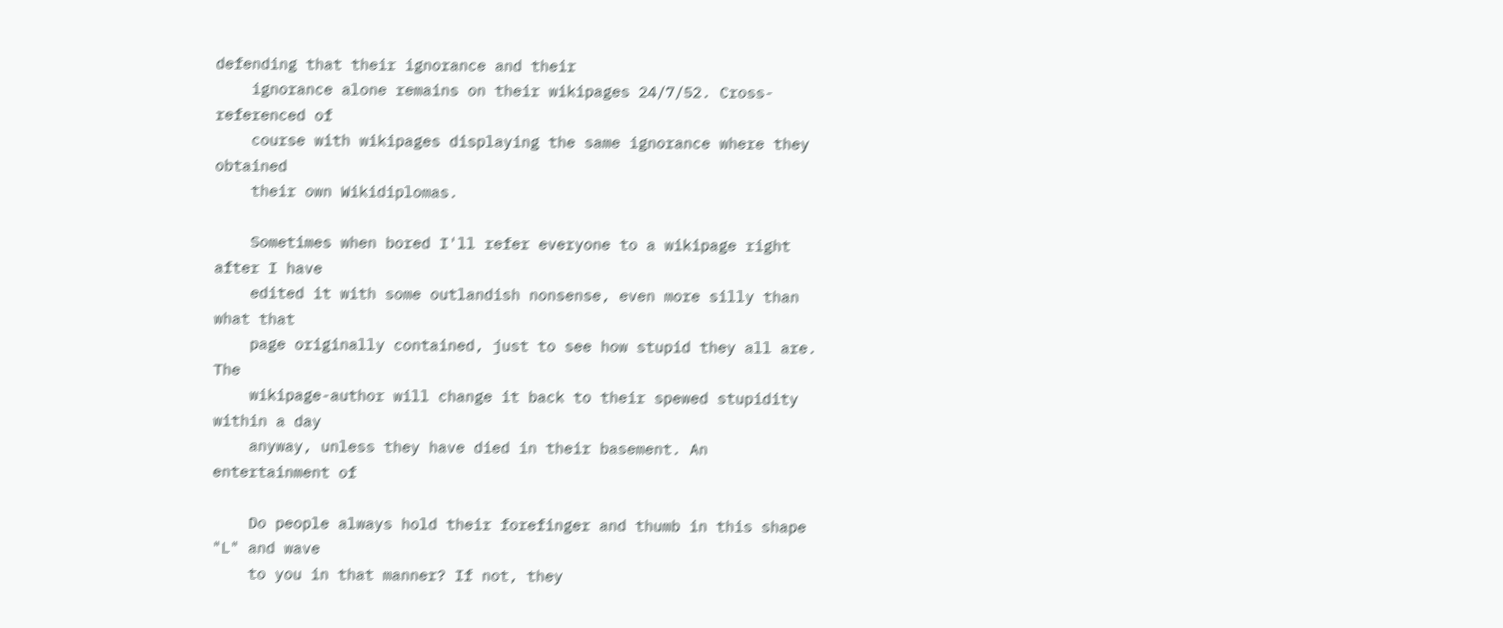defending that their ignorance and their
    ignorance alone remains on their wikipages 24/7/52. Cross-referenced of
    course with wikipages displaying the same ignorance where they obtained
    their own Wikidiplomas.

    Sometimes when bored I'll refer everyone to a wikipage right after I have
    edited it with some outlandish nonsense, even more silly than what that
    page originally contained, just to see how stupid they all are. The
    wikipage-author will change it back to their spewed stupidity within a day
    anyway, unless they have died in their basement. An entertainment of

    Do people always hold their forefinger and thumb in this shape "L" and wave
    to you in that manner? If not, they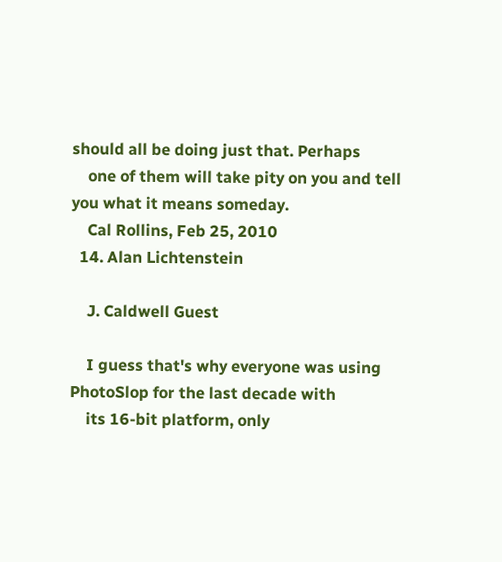should all be doing just that. Perhaps
    one of them will take pity on you and tell you what it means someday.
    Cal Rollins, Feb 25, 2010
  14. Alan Lichtenstein

    J. Caldwell Guest

    I guess that's why everyone was using PhotoSlop for the last decade with
    its 16-bit platform, only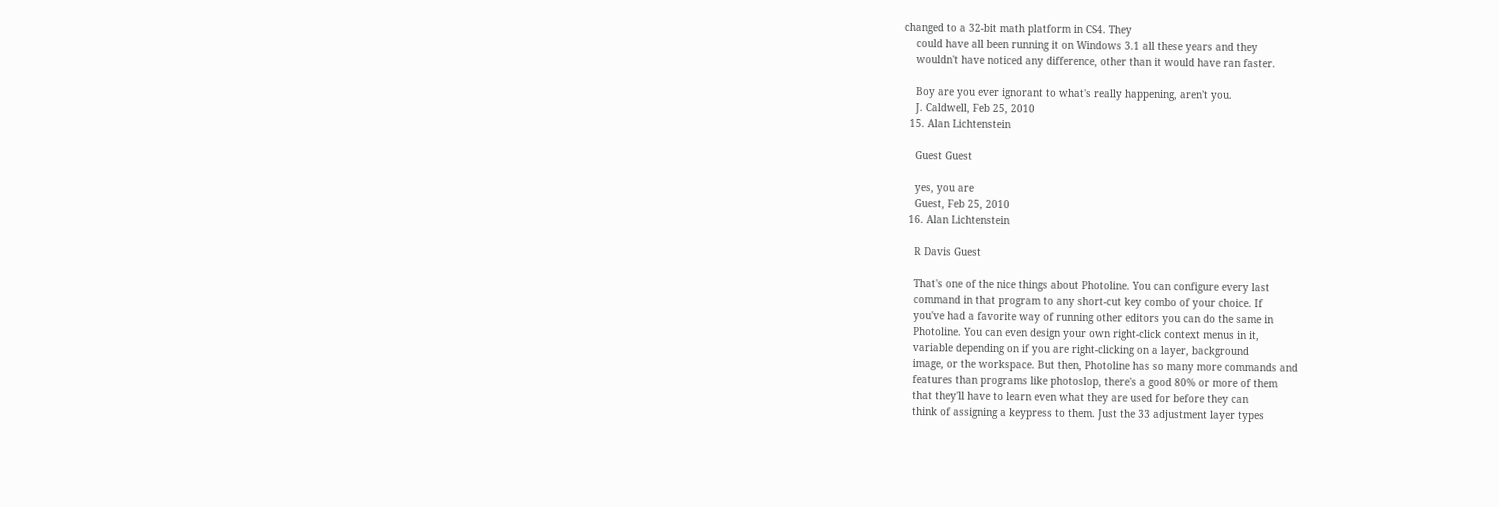changed to a 32-bit math platform in CS4. They
    could have all been running it on Windows 3.1 all these years and they
    wouldn't have noticed any difference, other than it would have ran faster.

    Boy are you ever ignorant to what's really happening, aren't you.
    J. Caldwell, Feb 25, 2010
  15. Alan Lichtenstein

    Guest Guest

    yes, you are
    Guest, Feb 25, 2010
  16. Alan Lichtenstein

    R Davis Guest

    That's one of the nice things about Photoline. You can configure every last
    command in that program to any short-cut key combo of your choice. If
    you've had a favorite way of running other editors you can do the same in
    Photoline. You can even design your own right-click context menus in it,
    variable depending on if you are right-clicking on a layer, background
    image, or the workspace. But then, Photoline has so many more commands and
    features than programs like photoslop, there's a good 80% or more of them
    that they'll have to learn even what they are used for before they can
    think of assigning a keypress to them. Just the 33 adjustment layer types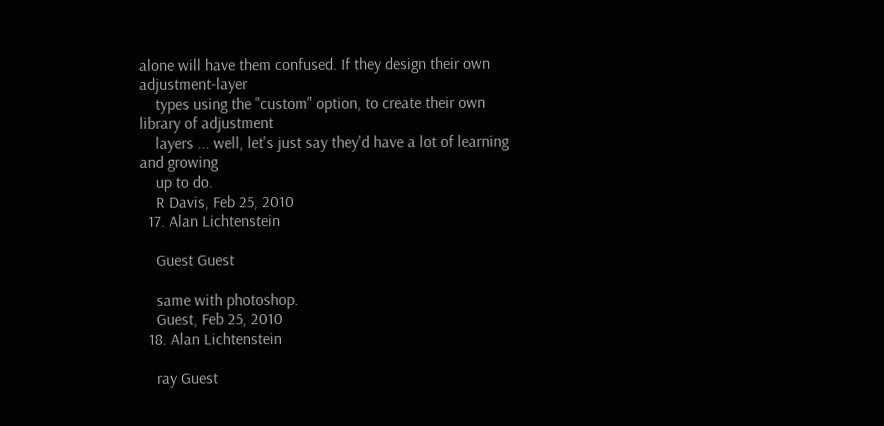alone will have them confused. If they design their own adjustment-layer
    types using the "custom" option, to create their own library of adjustment
    layers ... well, let's just say they'd have a lot of learning and growing
    up to do.
    R Davis, Feb 25, 2010
  17. Alan Lichtenstein

    Guest Guest

    same with photoshop.
    Guest, Feb 25, 2010
  18. Alan Lichtenstein

    ray Guest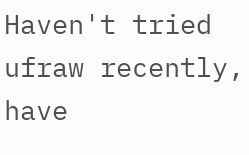Haven't tried ufraw recently, have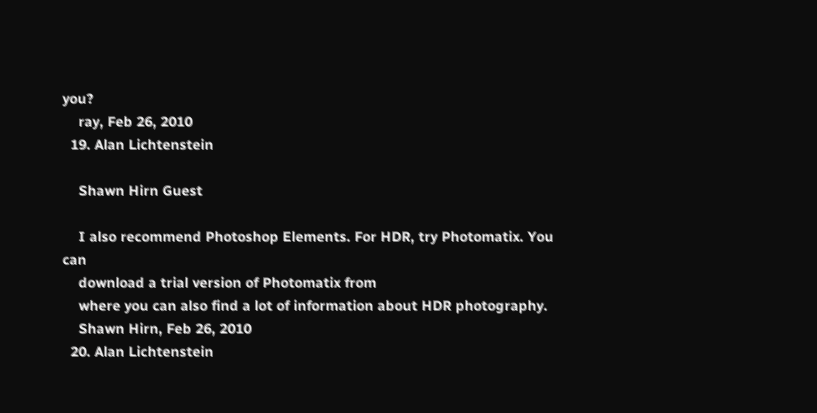you?
    ray, Feb 26, 2010
  19. Alan Lichtenstein

    Shawn Hirn Guest

    I also recommend Photoshop Elements. For HDR, try Photomatix. You can
    download a trial version of Photomatix from
    where you can also find a lot of information about HDR photography.
    Shawn Hirn, Feb 26, 2010
  20. Alan Lichtenstein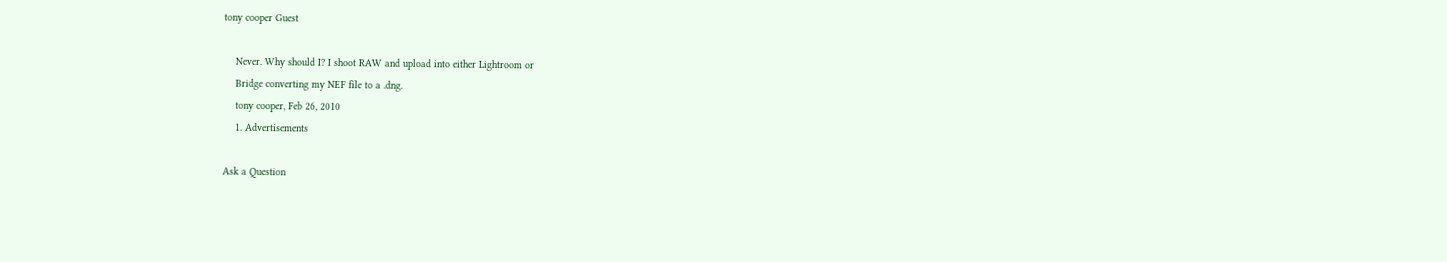tony cooper Guest

    Never. Why should I? I shoot RAW and upload into either Lightroom or
    Bridge converting my NEF file to a .dng.
    tony cooper, Feb 26, 2010
    1. Advertisements

Ask a Question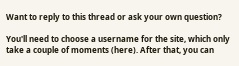Want to reply to this thread or ask your own question?

You'll need to choose a username for the site, which only take a couple of moments (here). After that, you can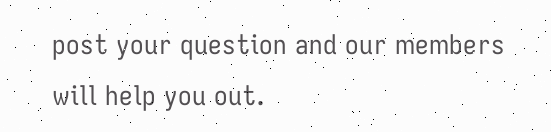post your question and our members will help you out.